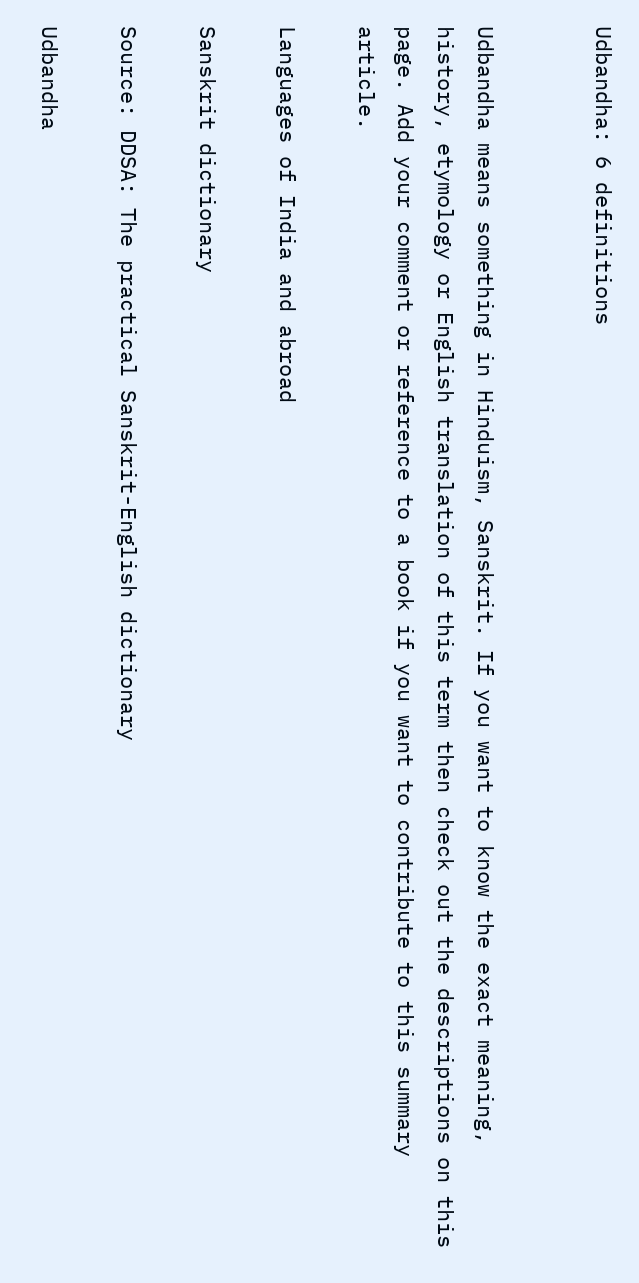Udbandha: 6 definitions


Udbandha means something in Hinduism, Sanskrit. If you want to know the exact meaning, history, etymology or English translation of this term then check out the descriptions on this page. Add your comment or reference to a book if you want to contribute to this summary article.

Languages of India and abroad

Sanskrit dictionary

Source: DDSA: The practical Sanskrit-English dictionary

Udbandha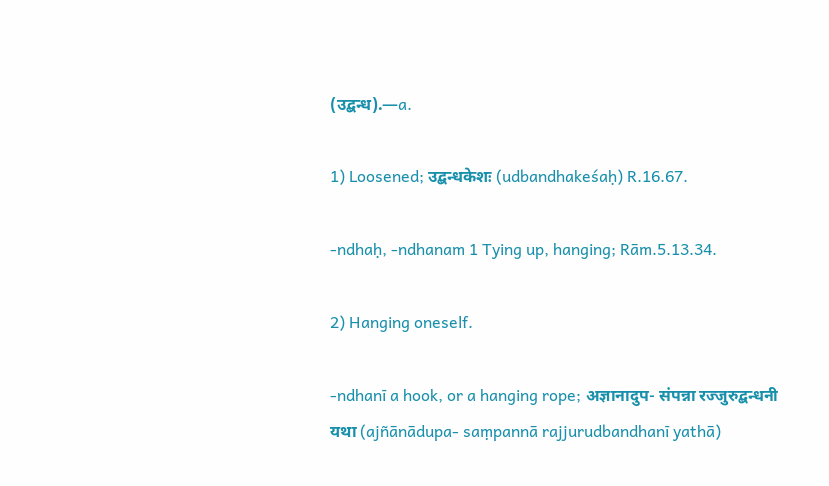(उद्बन्ध).—a.

1) Loosened; उद्बन्धकेशः (udbandhakeśaḥ) R.16.67.

-ndhaḥ, -ndhanam 1 Tying up, hanging; Rām.5.13.34.

2) Hanging oneself.

-ndhanī a hook, or a hanging rope; अज्ञानादुप- संपन्ना रज्जुरुद्बन्धनी यथा (ajñānādupa- saṃpannā rajjurudbandhanī yathā)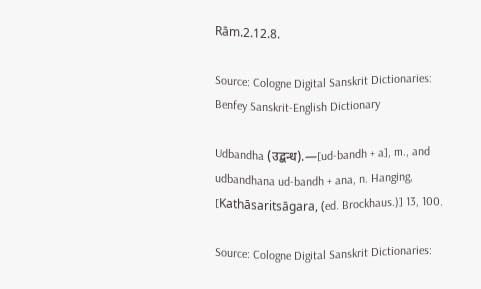Rām.2.12.8.

Source: Cologne Digital Sanskrit Dictionaries: Benfey Sanskrit-English Dictionary

Udbandha (उद्बन्ध).—[ud-bandh + a], m., and udbandhana ud-bandh + ana, n. Hanging, [Kathāsaritsāgara, (ed. Brockhaus.)] 13, 100.

Source: Cologne Digital Sanskrit Dictionaries: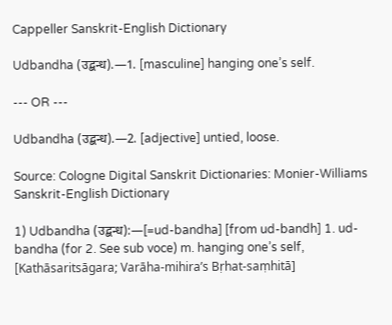Cappeller Sanskrit-English Dictionary

Udbandha (उद्बन्ध).—1. [masculine] hanging one’s self.

--- OR ---

Udbandha (उद्बन्ध).—2. [adjective] untied, loose.

Source: Cologne Digital Sanskrit Dictionaries: Monier-Williams Sanskrit-English Dictionary

1) Udbandha (उद्बन्ध):—[=ud-bandha] [from ud-bandh] 1. ud-bandha (for 2. See sub voce) m. hanging one’s self, [Kathāsaritsāgara; Varāha-mihira’s Bṛhat-saṃhitā]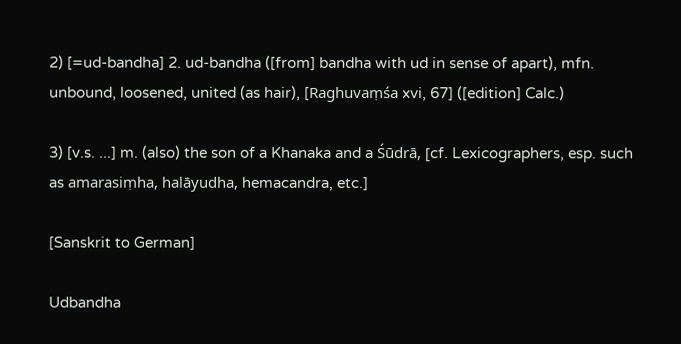2) [=ud-bandha] 2. ud-bandha ([from] bandha with ud in sense of apart), mfn. unbound, loosened, united (as hair), [Raghuvaṃśa xvi, 67] ([edition] Calc.)

3) [v.s. ...] m. (also) the son of a Khanaka and a Śūdrā, [cf. Lexicographers, esp. such as amarasiṃha, halāyudha, hemacandra, etc.]

[Sanskrit to German]

Udbandha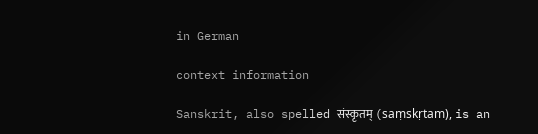in German

context information

Sanskrit, also spelled संस्कृतम् (saṃskṛtam), is an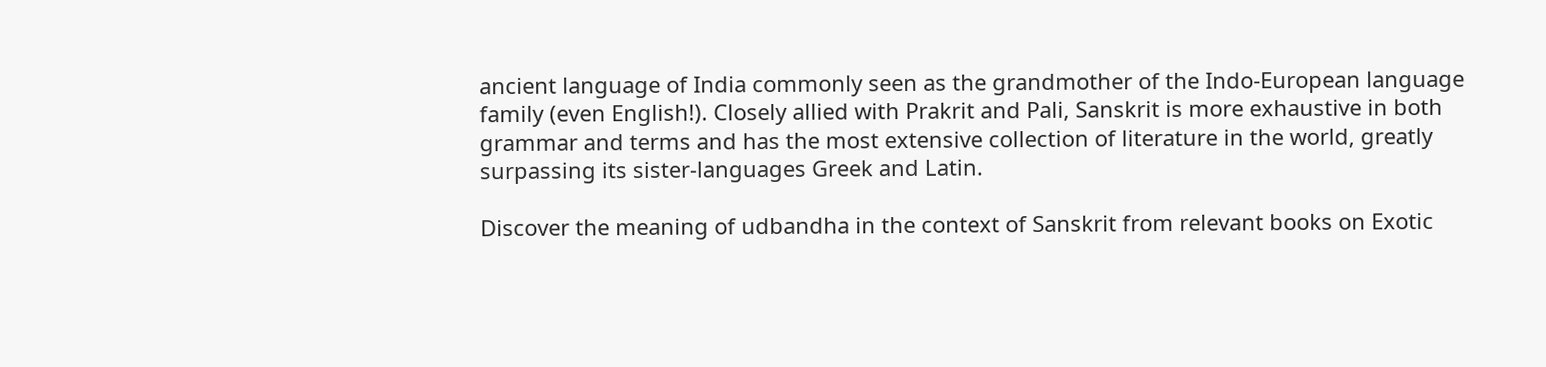ancient language of India commonly seen as the grandmother of the Indo-European language family (even English!). Closely allied with Prakrit and Pali, Sanskrit is more exhaustive in both grammar and terms and has the most extensive collection of literature in the world, greatly surpassing its sister-languages Greek and Latin.

Discover the meaning of udbandha in the context of Sanskrit from relevant books on Exotic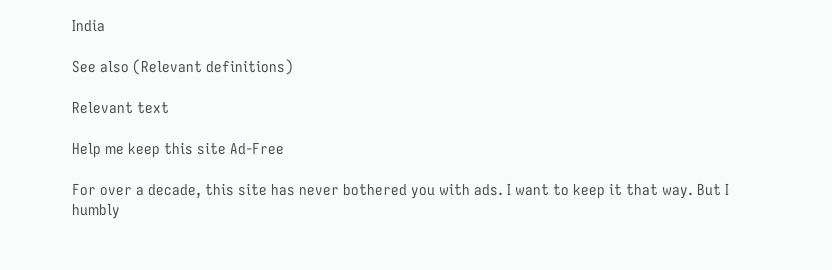India

See also (Relevant definitions)

Relevant text

Help me keep this site Ad-Free

For over a decade, this site has never bothered you with ads. I want to keep it that way. But I humbly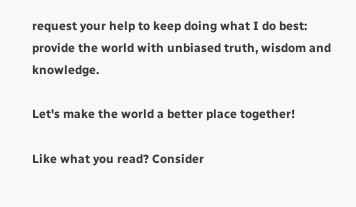request your help to keep doing what I do best: provide the world with unbiased truth, wisdom and knowledge.

Let's make the world a better place together!

Like what you read? Consider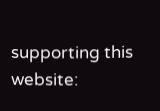supporting this website: